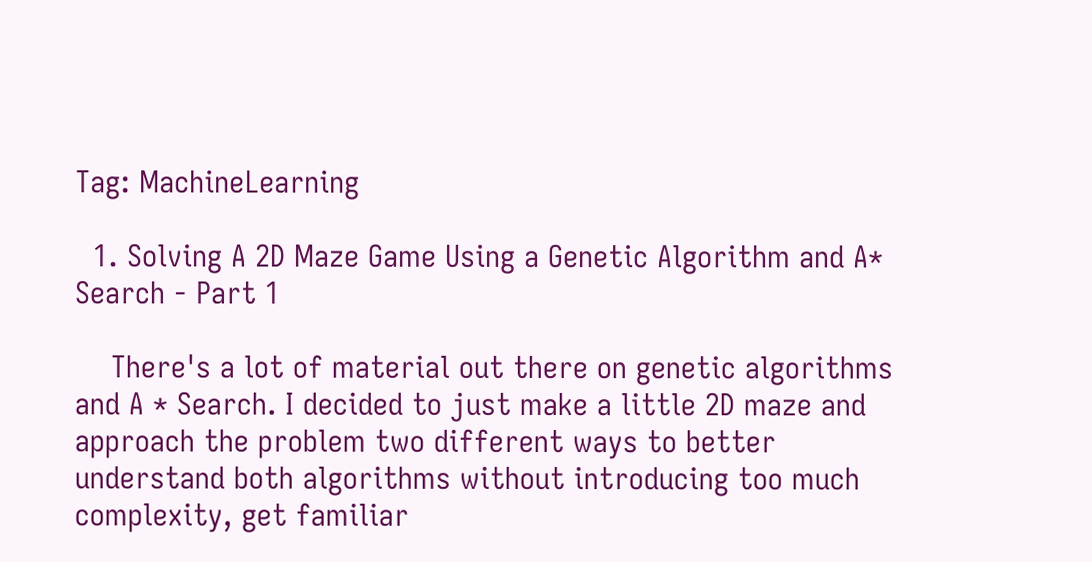Tag: MachineLearning

  1. Solving A 2D Maze Game Using a Genetic Algorithm and A* Search - Part 1

    There's a lot of material out there on genetic algorithms and A * Search. I decided to just make a little 2D maze and approach the problem two different ways to better understand both algorithms without introducing too much complexity, get familiar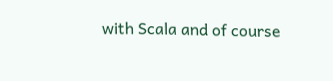with Scala and of course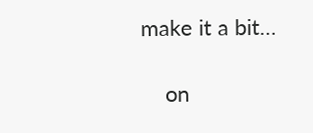make it a bit…

    on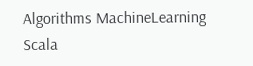Algorithms MachineLearning Scala